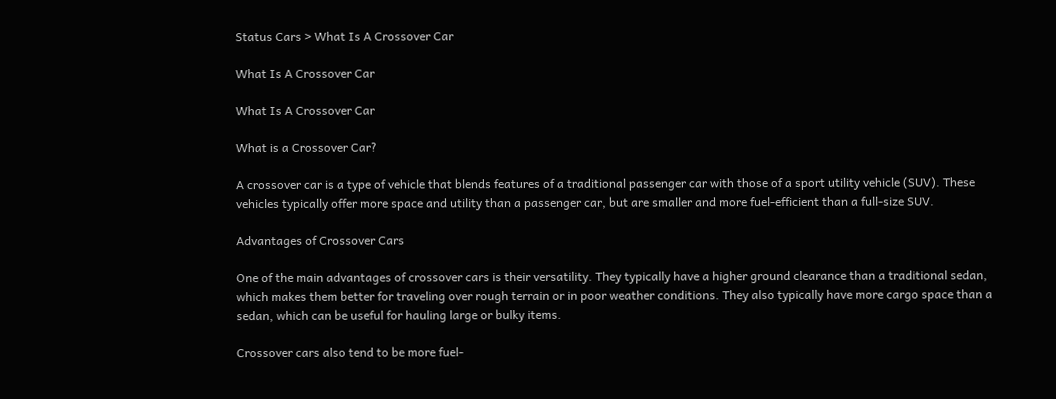Status Cars > What Is A Crossover Car

What Is A Crossover Car

What Is A Crossover Car

What is a Crossover Car?

A crossover car is a type of vehicle that blends features of a traditional passenger car with those of a sport utility vehicle (SUV). These vehicles typically offer more space and utility than a passenger car, but are smaller and more fuel-efficient than a full-size SUV.

Advantages of Crossover Cars

One of the main advantages of crossover cars is their versatility. They typically have a higher ground clearance than a traditional sedan, which makes them better for traveling over rough terrain or in poor weather conditions. They also typically have more cargo space than a sedan, which can be useful for hauling large or bulky items.

Crossover cars also tend to be more fuel-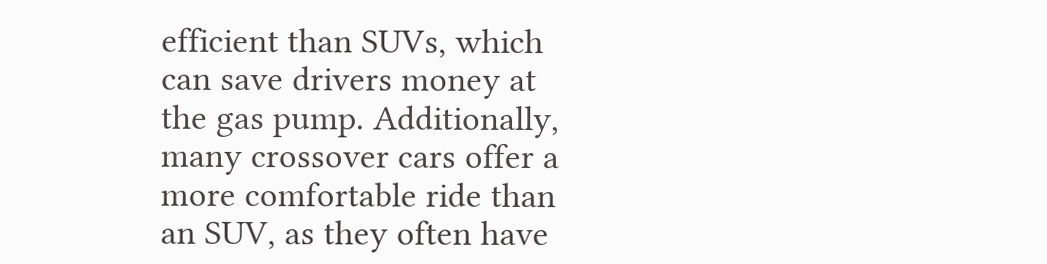efficient than SUVs, which can save drivers money at the gas pump. Additionally, many crossover cars offer a more comfortable ride than an SUV, as they often have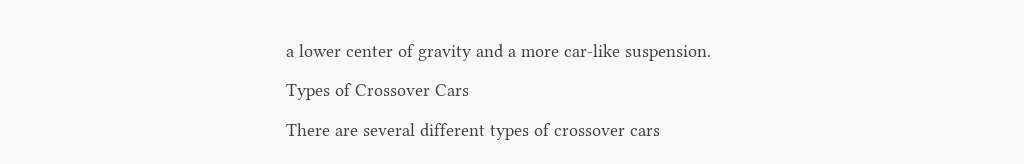a lower center of gravity and a more car-like suspension.

Types of Crossover Cars

There are several different types of crossover cars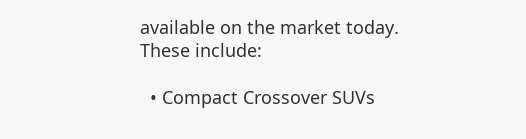available on the market today. These include:

  • Compact Crossover SUVs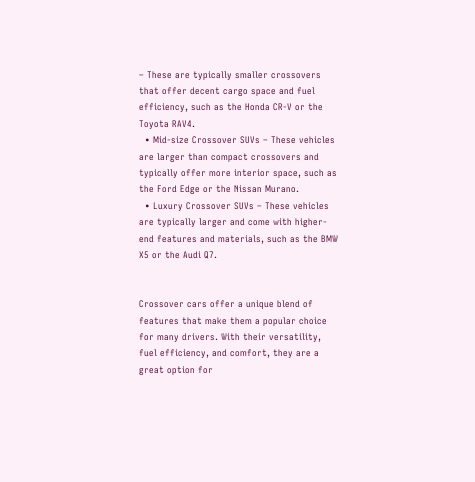– These are typically smaller crossovers that offer decent cargo space and fuel efficiency, such as the Honda CR-V or the Toyota RAV4.
  • Mid-size Crossover SUVs – These vehicles are larger than compact crossovers and typically offer more interior space, such as the Ford Edge or the Nissan Murano.
  • Luxury Crossover SUVs – These vehicles are typically larger and come with higher-end features and materials, such as the BMW X5 or the Audi Q7.


Crossover cars offer a unique blend of features that make them a popular choice for many drivers. With their versatility, fuel efficiency, and comfort, they are a great option for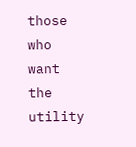those who want the utility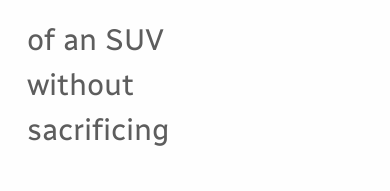of an SUV without sacrificing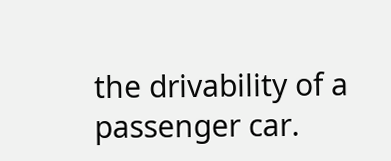the drivability of a passenger car.